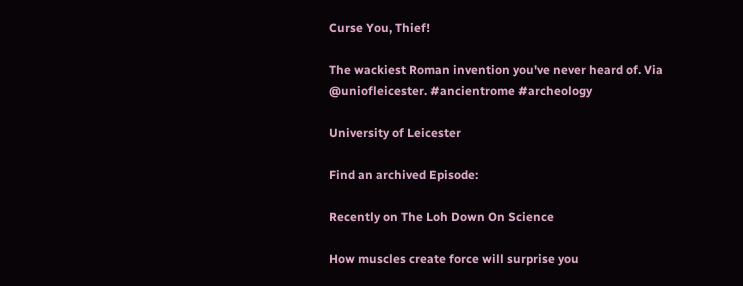Curse You, Thief!

The wackiest Roman invention you've never heard of. Via @uniofleicester. #ancientrome #archeology

University of Leicester

Find an archived Episode:

Recently on The Loh Down On Science

How muscles create force will surprise you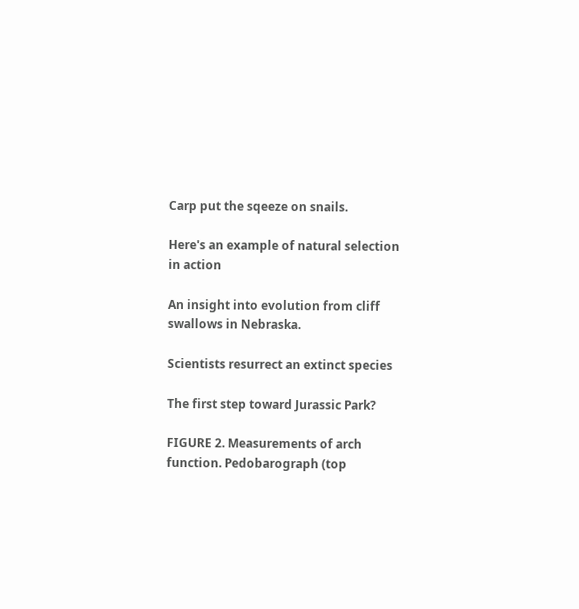Carp put the sqeeze on snails.

Here's an example of natural selection in action

An insight into evolution from cliff swallows in Nebraska.

Scientists resurrect an extinct species

The first step toward Jurassic Park?

FIGURE 2. Measurements of arch function. Pedobarograph (top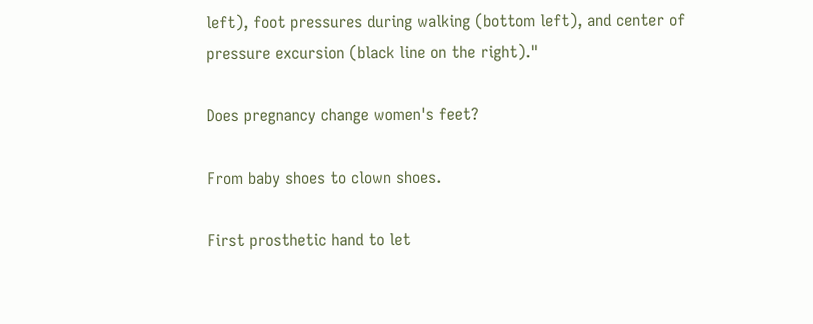left), foot pressures during walking (bottom left), and center of pressure excursion (black line on the right)."

Does pregnancy change women's feet?

From baby shoes to clown shoes.

First prosthetic hand to let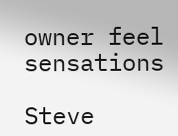owner feel sensations

Steve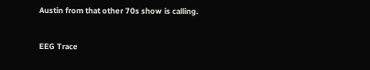Austin from that other 70s show is calling.

EEG Trace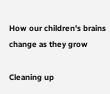How our children's brains change as they grow

Cleaning up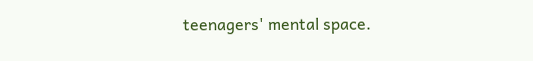teenagers' mental space.